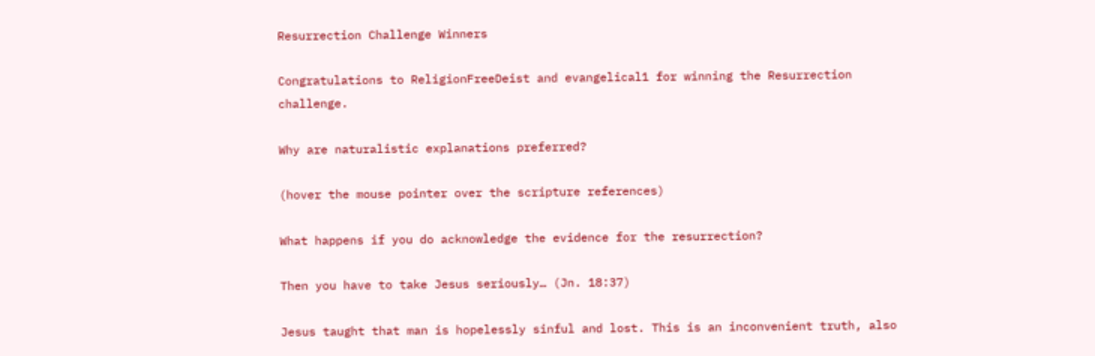Resurrection Challenge Winners

Congratulations to ReligionFreeDeist and evangelical1 for winning the Resurrection challenge.

Why are naturalistic explanations preferred?

(hover the mouse pointer over the scripture references)

What happens if you do acknowledge the evidence for the resurrection?

Then you have to take Jesus seriously… (Jn. 18:37)

Jesus taught that man is hopelessly sinful and lost. This is an inconvenient truth, also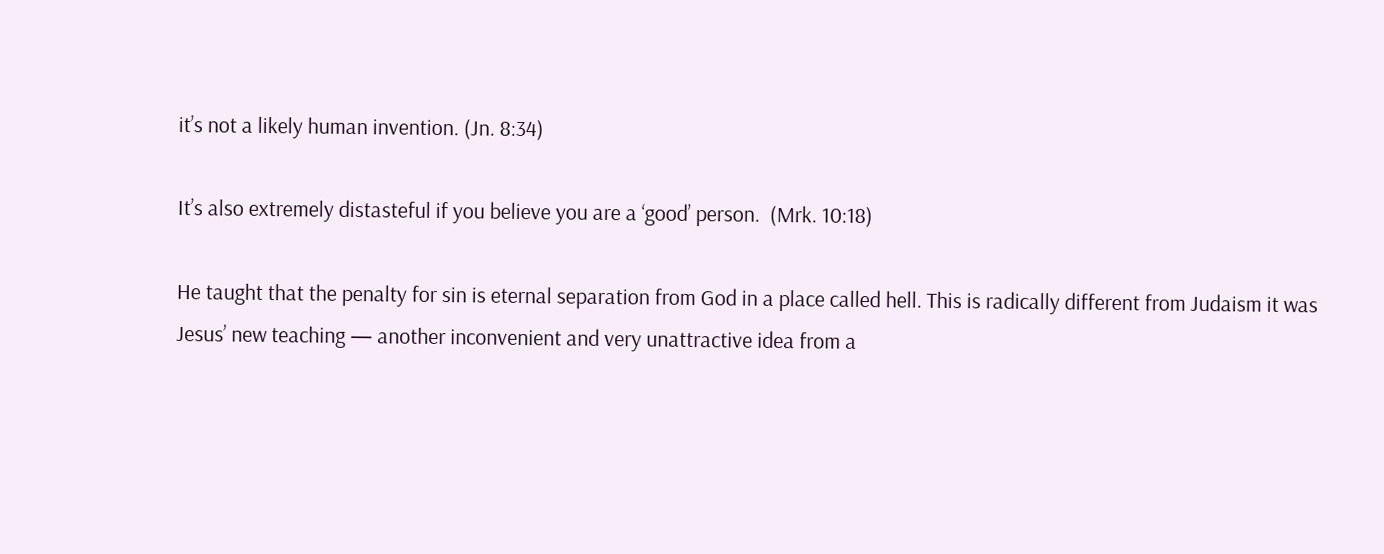it’s not a likely human invention. (Jn. 8:34)

It’s also extremely distasteful if you believe you are a ‘good’ person.  (Mrk. 10:18)

He taught that the penalty for sin is eternal separation from God in a place called hell. This is radically different from Judaism it was Jesus’ new teaching — another inconvenient and very unattractive idea from a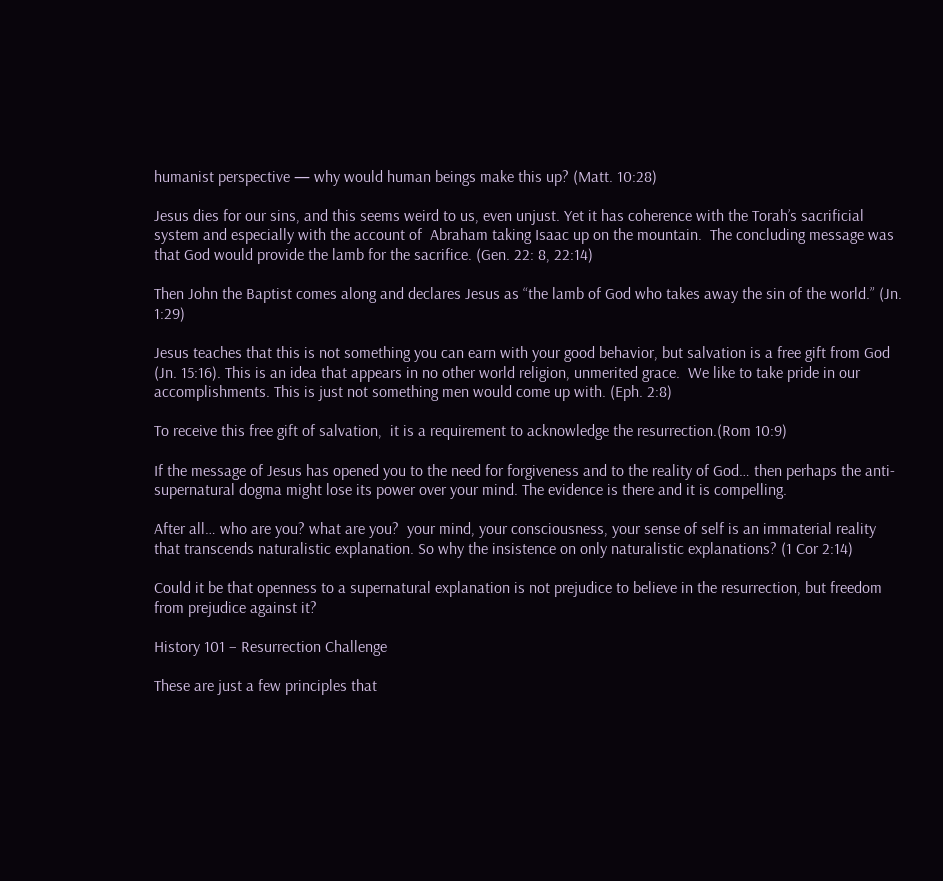humanist perspective — why would human beings make this up? (Matt. 10:28)

Jesus dies for our sins, and this seems weird to us, even unjust. Yet it has coherence with the Torah’s sacrificial system and especially with the account of  Abraham taking Isaac up on the mountain.  The concluding message was that God would provide the lamb for the sacrifice. (Gen. 22: 8, 22:14)

Then John the Baptist comes along and declares Jesus as “the lamb of God who takes away the sin of the world.” (Jn. 1:29)

Jesus teaches that this is not something you can earn with your good behavior, but salvation is a free gift from God (Jn. 15:16). This is an idea that appears in no other world religion, unmerited grace.  We like to take pride in our accomplishments. This is just not something men would come up with. (Eph. 2:8)

To receive this free gift of salvation,  it is a requirement to acknowledge the resurrection.(Rom 10:9)

If the message of Jesus has opened you to the need for forgiveness and to the reality of God… then perhaps the anti-supernatural dogma might lose its power over your mind. The evidence is there and it is compelling.

After all… who are you? what are you?  your mind, your consciousness, your sense of self is an immaterial reality that transcends naturalistic explanation. So why the insistence on only naturalistic explanations? (1 Cor 2:14)

Could it be that openness to a supernatural explanation is not prejudice to believe in the resurrection, but freedom from prejudice against it?

History 101 – Resurrection Challenge

These are just a few principles that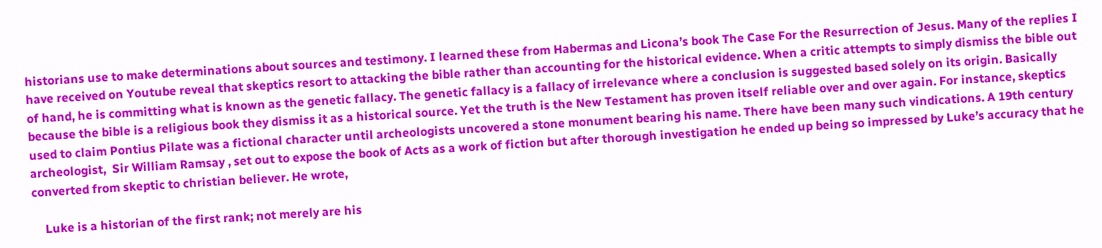historians use to make determinations about sources and testimony. I learned these from Habermas and Licona’s book The Case For the Resurrection of Jesus. Many of the replies I have received on Youtube reveal that skeptics resort to attacking the bible rather than accounting for the historical evidence. When a critic attempts to simply dismiss the bible out of hand, he is committing what is known as the genetic fallacy. The genetic fallacy is a fallacy of irrelevance where a conclusion is suggested based solely on its origin. Basically because the bible is a religious book they dismiss it as a historical source. Yet the truth is the New Testament has proven itself reliable over and over again. For instance, skeptics used to claim Pontius Pilate was a fictional character until archeologists uncovered a stone monument bearing his name. There have been many such vindications. A 19th century archeologist,  Sir William Ramsay , set out to expose the book of Acts as a work of fiction but after thorough investigation he ended up being so impressed by Luke’s accuracy that he converted from skeptic to christian believer. He wrote,

    Luke is a historian of the first rank; not merely are his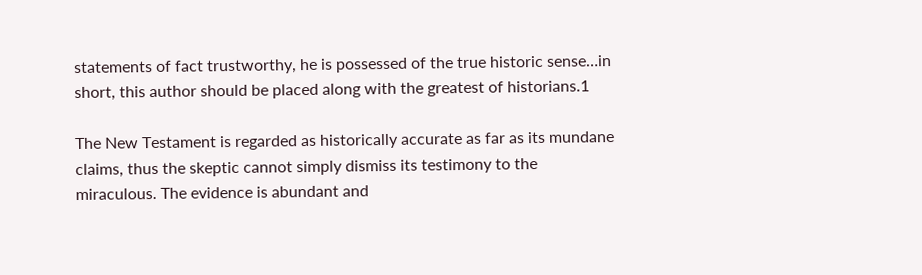statements of fact trustworthy, he is possessed of the true historic sense…in short, this author should be placed along with the greatest of historians.1

The New Testament is regarded as historically accurate as far as its mundane claims, thus the skeptic cannot simply dismiss its testimony to the miraculous. The evidence is abundant and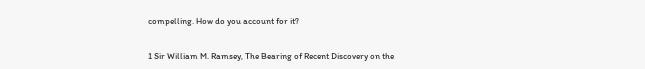compelling. How do you account for it?


1 Sir William M. Ramsey, The Bearing of Recent Discovery on the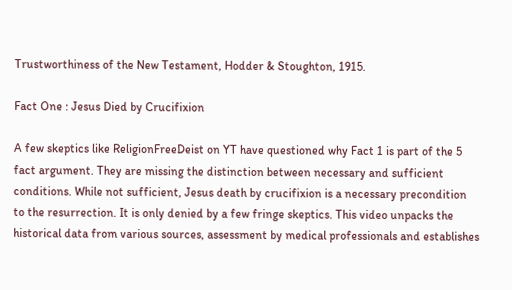Trustworthiness of the New Testament, Hodder & Stoughton, 1915.

Fact One : Jesus Died by Crucifixion

A few skeptics like ReligionFreeDeist on YT have questioned why Fact 1 is part of the 5 fact argument. They are missing the distinction between necessary and sufficient conditions. While not sufficient, Jesus death by crucifixion is a necessary precondition to the resurrection. It is only denied by a few fringe skeptics. This video unpacks the historical data from various sources, assessment by medical professionals and establishes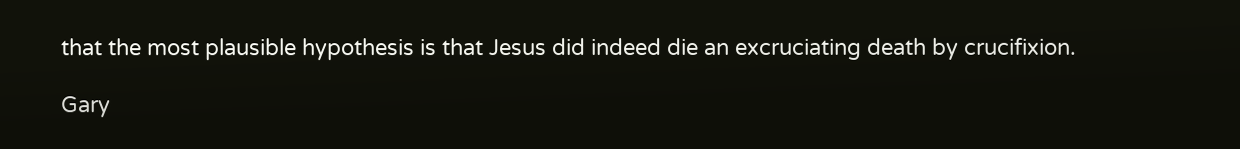that the most plausible hypothesis is that Jesus did indeed die an excruciating death by crucifixion.

Gary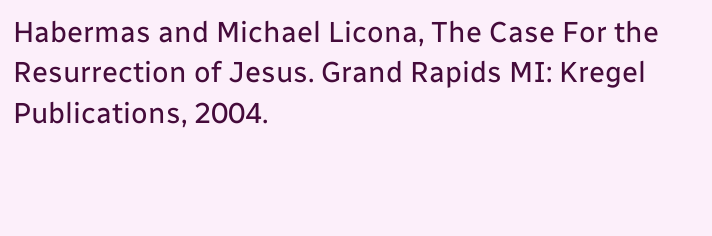Habermas and Michael Licona, The Case For the Resurrection of Jesus. Grand Rapids MI: Kregel Publications, 2004.